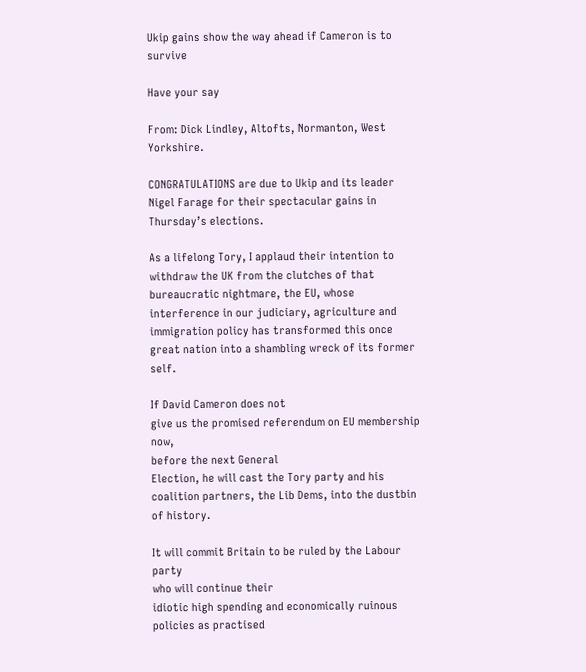Ukip gains show the way ahead if Cameron is to survive

Have your say

From: Dick Lindley, Altofts, Normanton, West Yorkshire.

CONGRATULATIONS are due to Ukip and its leader Nigel Farage for their spectacular gains in Thursday’s elections.

As a lifelong Tory, I applaud their intention to withdraw the UK from the clutches of that bureaucratic nightmare, the EU, whose interference in our judiciary, agriculture and immigration policy has transformed this once great nation into a shambling wreck of its former self.

If David Cameron does not
give us the promised referendum on EU membership now,
before the next General
Election, he will cast the Tory party and his coalition partners, the Lib Dems, into the dustbin
of history.

It will commit Britain to be ruled by the Labour party
who will continue their
idiotic high spending and economically ruinous policies as practised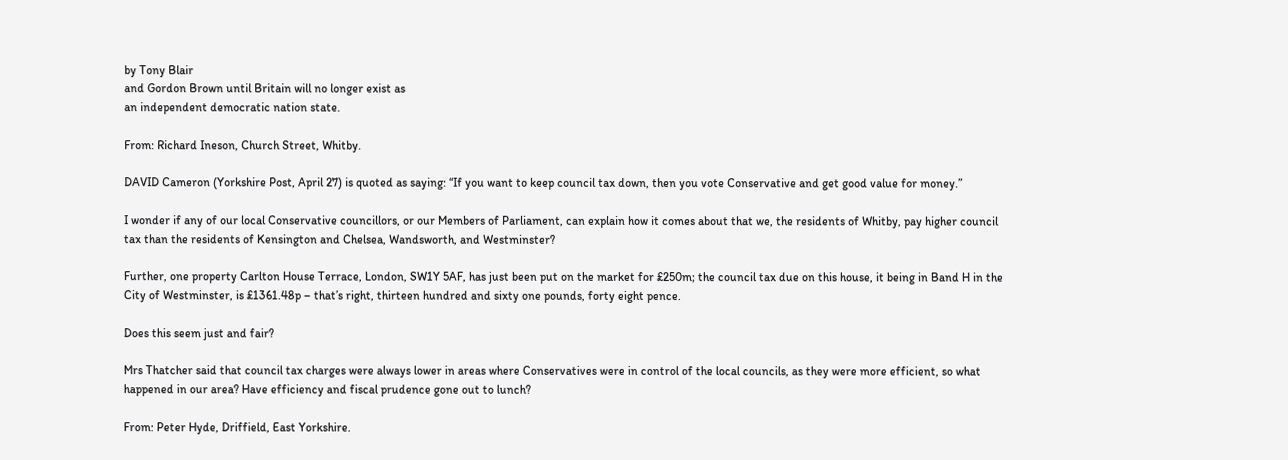by Tony Blair
and Gordon Brown until Britain will no longer exist as
an independent democratic nation state.

From: Richard Ineson, Church Street, Whitby.

DAVID Cameron (Yorkshire Post, April 27) is quoted as saying: “If you want to keep council tax down, then you vote Conservative and get good value for money.”

I wonder if any of our local Conservative councillors, or our Members of Parliament, can explain how it comes about that we, the residents of Whitby, pay higher council tax than the residents of Kensington and Chelsea, Wandsworth, and Westminster?

Further, one property Carlton House Terrace, London, SW1Y 5AF, has just been put on the market for £250m; the council tax due on this house, it being in Band H in the City of Westminster, is £1361.48p – that’s right, thirteen hundred and sixty one pounds, forty eight pence.

Does this seem just and fair?

Mrs Thatcher said that council tax charges were always lower in areas where Conservatives were in control of the local councils, as they were more efficient, so what happened in our area? Have efficiency and fiscal prudence gone out to lunch?

From: Peter Hyde, Driffield, East Yorkshire.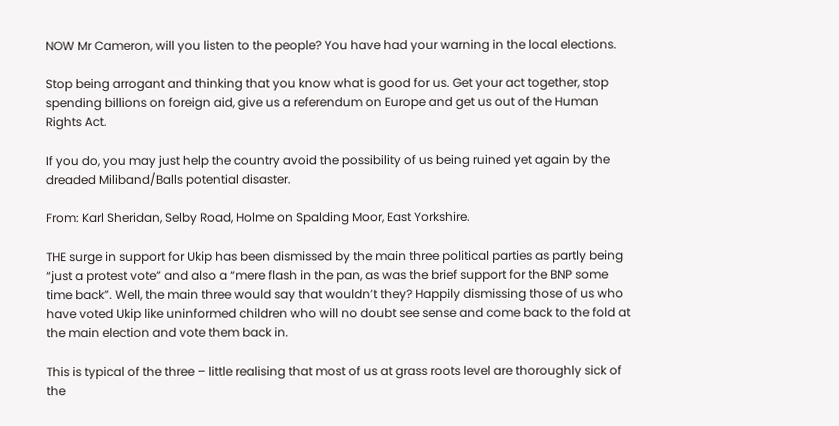NOW Mr Cameron, will you listen to the people? You have had your warning in the local elections.

Stop being arrogant and thinking that you know what is good for us. Get your act together, stop spending billions on foreign aid, give us a referendum on Europe and get us out of the Human Rights Act.

If you do, you may just help the country avoid the possibility of us being ruined yet again by the dreaded Miliband/Balls potential disaster.

From: Karl Sheridan, Selby Road, Holme on Spalding Moor, East Yorkshire.

THE surge in support for Ukip has been dismissed by the main three political parties as partly being “just a protest vote” and also a “mere flash in the pan, as was the brief support for the BNP some time back”. Well, the main three would say that wouldn’t they? Happily dismissing those of us who have voted Ukip like uninformed children who will no doubt see sense and come back to the fold at the main election and vote them back in.

This is typical of the three – little realising that most of us at grass roots level are thoroughly sick of the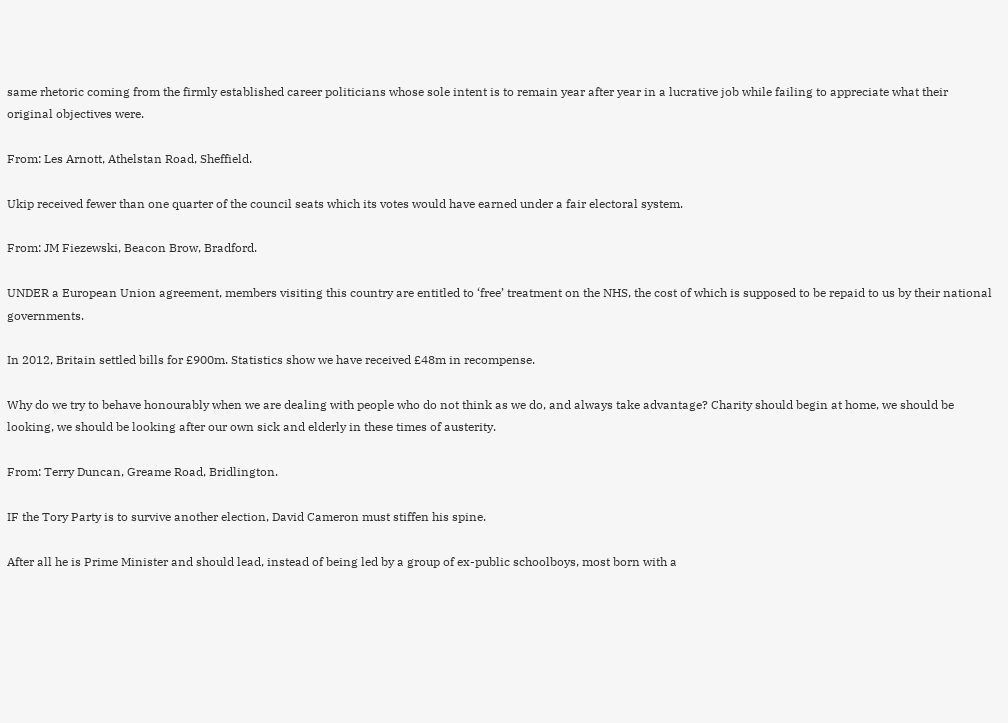same rhetoric coming from the firmly established career politicians whose sole intent is to remain year after year in a lucrative job while failing to appreciate what their original objectives were.

From: Les Arnott, Athelstan Road, Sheffield.

Ukip received fewer than one quarter of the council seats which its votes would have earned under a fair electoral system.

From: JM Fiezewski, Beacon Brow, Bradford.

UNDER a European Union agreement, members visiting this country are entitled to ‘free’ treatment on the NHS, the cost of which is supposed to be repaid to us by their national governments.

In 2012, Britain settled bills for £900m. Statistics show we have received £48m in recompense.

Why do we try to behave honourably when we are dealing with people who do not think as we do, and always take advantage? Charity should begin at home, we should be looking, we should be looking after our own sick and elderly in these times of austerity.

From: Terry Duncan, Greame Road, Bridlington.

IF the Tory Party is to survive another election, David Cameron must stiffen his spine.

After all he is Prime Minister and should lead, instead of being led by a group of ex-public schoolboys, most born with a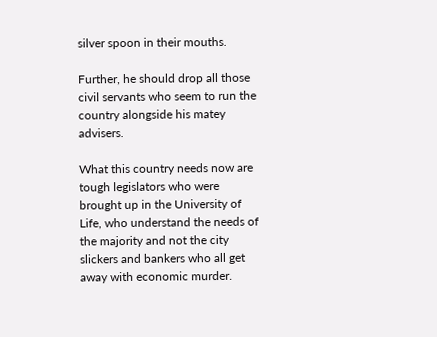silver spoon in their mouths.

Further, he should drop all those civil servants who seem to run the country alongside his matey advisers.

What this country needs now are tough legislators who were brought up in the University of Life, who understand the needs of the majority and not the city slickers and bankers who all get away with economic murder.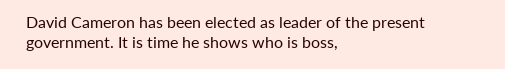David Cameron has been elected as leader of the present government. It is time he shows who is boss,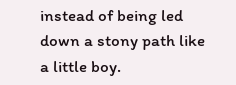instead of being led down a stony path like a little boy.